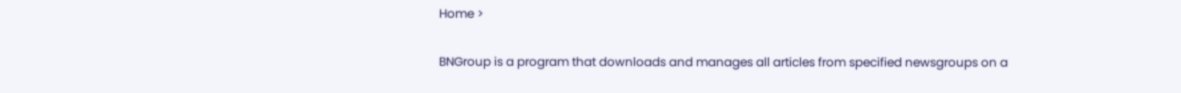Home >

BNGroup is a program that downloads and manages all articles from specified newsgroups on a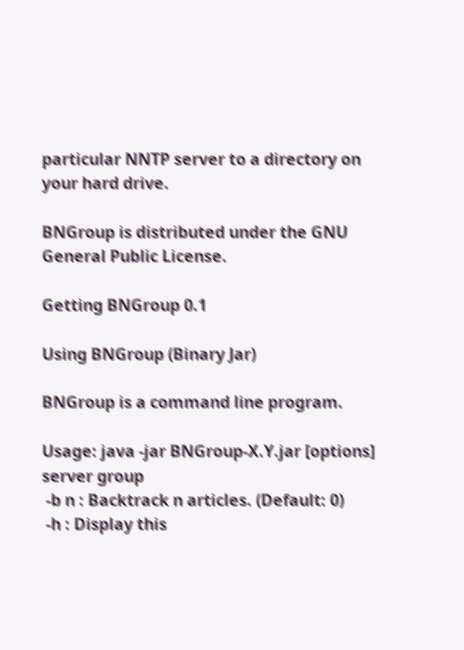particular NNTP server to a directory on your hard drive.

BNGroup is distributed under the GNU General Public License.

Getting BNGroup 0.1

Using BNGroup (Binary Jar)

BNGroup is a command line program.

Usage: java -jar BNGroup-X.Y.jar [options] server group
 -b n : Backtrack n articles. (Default: 0)
 -h : Display this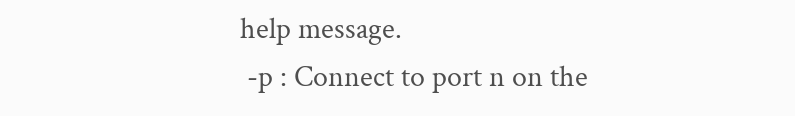help message.
 -p : Connect to port n on the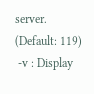server. (Default: 119)
 -v : Display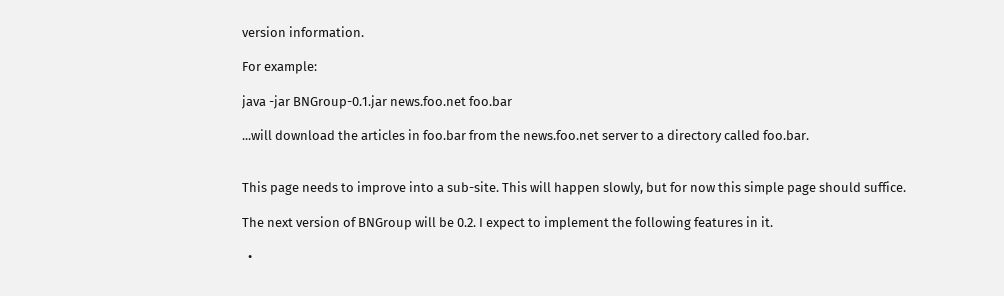version information.

For example:

java -jar BNGroup-0.1.jar news.foo.net foo.bar

...will download the articles in foo.bar from the news.foo.net server to a directory called foo.bar.


This page needs to improve into a sub-site. This will happen slowly, but for now this simple page should suffice.

The next version of BNGroup will be 0.2. I expect to implement the following features in it.

  •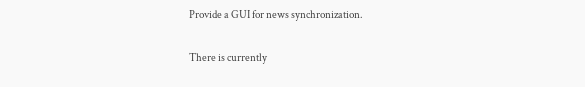Provide a GUI for news synchronization.

There is currently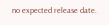no expected release date.